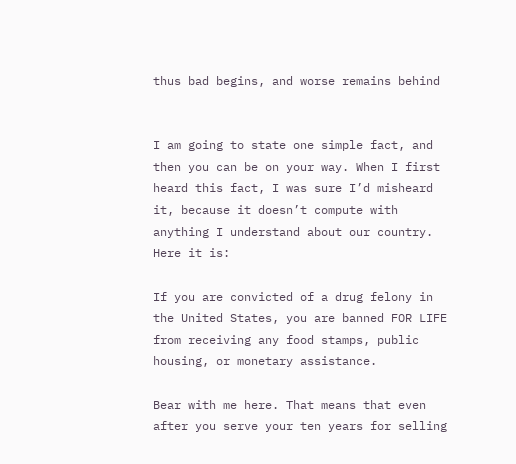thus bad begins, and worse remains behind


I am going to state one simple fact, and then you can be on your way. When I first heard this fact, I was sure I’d misheard it, because it doesn’t compute with anything I understand about our country. Here it is:

If you are convicted of a drug felony in the United States, you are banned FOR LIFE from receiving any food stamps, public housing, or monetary assistance.

Bear with me here. That means that even after you serve your ten years for selling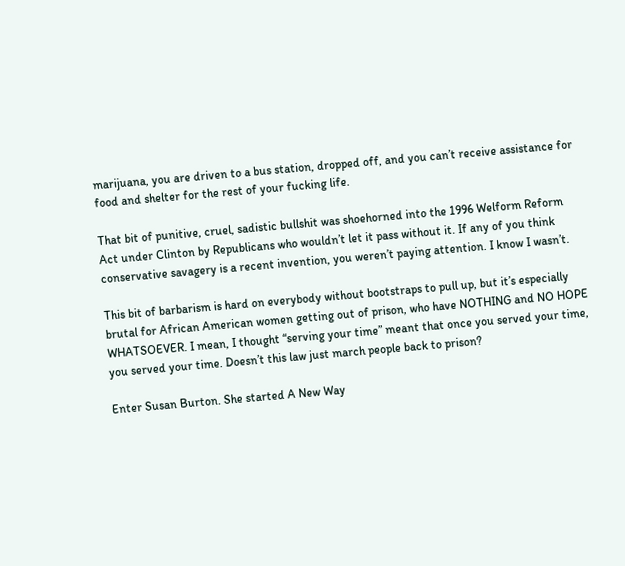marijuana, you are driven to a bus station, dropped off, and you can’t receive assistance for food and shelter for the rest of your fucking life.

That bit of punitive, cruel, sadistic bullshit was shoehorned into the 1996 Welform Reform Act under Clinton by Republicans who wouldn’t let it pass without it. If any of you think conservative savagery is a recent invention, you weren’t paying attention. I know I wasn’t.

This bit of barbarism is hard on everybody without bootstraps to pull up, but it’s especially brutal for African American women getting out of prison, who have NOTHING and NO HOPE WHATSOEVER. I mean, I thought “serving your time” meant that once you served your time, you served your time. Doesn’t this law just march people back to prison?

Enter Susan Burton. She started A New Way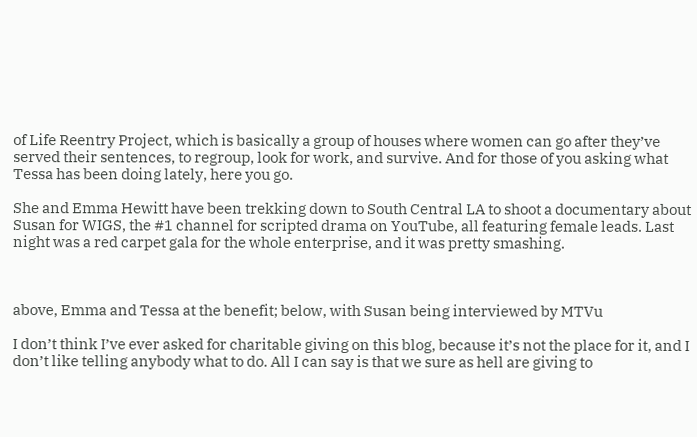of Life Reentry Project, which is basically a group of houses where women can go after they’ve served their sentences, to regroup, look for work, and survive. And for those of you asking what Tessa has been doing lately, here you go.

She and Emma Hewitt have been trekking down to South Central LA to shoot a documentary about Susan for WIGS, the #1 channel for scripted drama on YouTube, all featuring female leads. Last night was a red carpet gala for the whole enterprise, and it was pretty smashing.



above, Emma and Tessa at the benefit; below, with Susan being interviewed by MTVu

I don’t think I’ve ever asked for charitable giving on this blog, because it’s not the place for it, and I don’t like telling anybody what to do. All I can say is that we sure as hell are giving to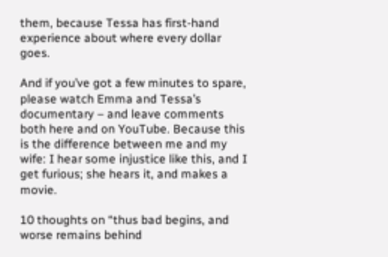them, because Tessa has first-hand experience about where every dollar goes.

And if you’ve got a few minutes to spare, please watch Emma and Tessa’s documentary – and leave comments both here and on YouTube. Because this is the difference between me and my wife: I hear some injustice like this, and I get furious; she hears it, and makes a movie.

10 thoughts on “thus bad begins, and worse remains behind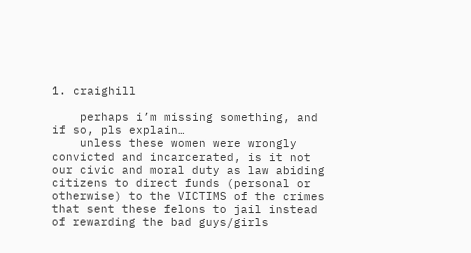1. craighill

    perhaps i’m missing something, and if so, pls explain…
    unless these women were wrongly convicted and incarcerated, is it not our civic and moral duty as law abiding citizens to direct funds (personal or otherwise) to the VICTIMS of the crimes that sent these felons to jail instead of rewarding the bad guys/girls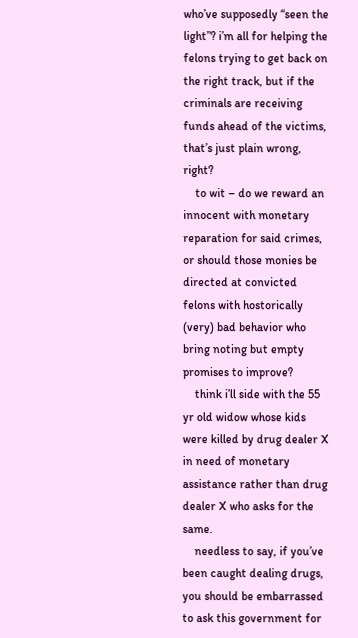who’ve supposedly “seen the light”? i’m all for helping the felons trying to get back on the right track, but if the criminals are receiving funds ahead of the victims, that’s just plain wrong, right?
    to wit – do we reward an innocent with monetary reparation for said crimes, or should those monies be directed at convicted felons with hostorically (very) bad behavior who bring noting but empty promises to improve?
    think i’ll side with the 55 yr old widow whose kids were killed by drug dealer X in need of monetary assistance rather than drug dealer X who asks for the same.
    needless to say, if you’ve been caught dealing drugs, you should be embarrassed to ask this government for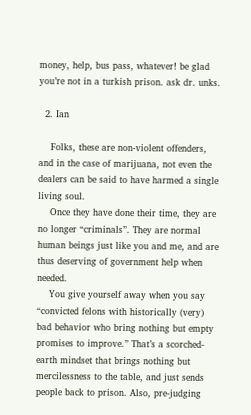money, help, bus pass, whatever! be glad you’re not in a turkish prison. ask dr. unks.

  2. Ian

    Folks, these are non-violent offenders, and in the case of marijuana, not even the dealers can be said to have harmed a single living soul.
    Once they have done their time, they are no longer “criminals”. They are normal human beings just like you and me, and are thus deserving of government help when needed.
    You give yourself away when you say “convicted felons with historically (very) bad behavior who bring nothing but empty promises to improve.” That’s a scorched-earth mindset that brings nothing but mercilessness to the table, and just sends people back to prison. Also, pre-judging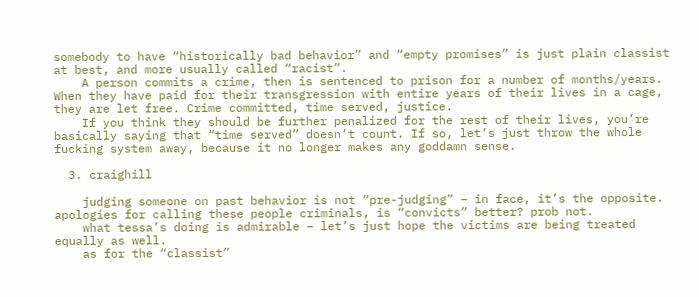somebody to have “historically bad behavior” and “empty promises” is just plain classist at best, and more usually called “racist”.
    A person commits a crime, then is sentenced to prison for a number of months/years. When they have paid for their transgression with entire years of their lives in a cage, they are let free. Crime committed, time served, justice.
    If you think they should be further penalized for the rest of their lives, you’re basically saying that “time served” doesn’t count. If so, let’s just throw the whole fucking system away, because it no longer makes any goddamn sense.

  3. craighill

    judging someone on past behavior is not “pre-judging” – in face, it’s the opposite. apologies for calling these people criminals, is “convicts” better? prob not.
    what tessa’s doing is admirable – let’s just hope the victims are being treated equally as well.
    as for the “classist”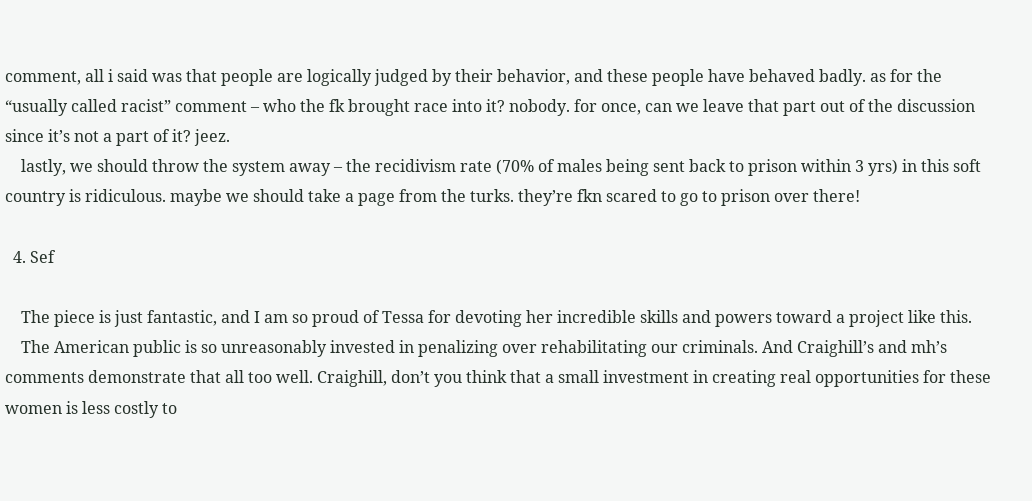comment, all i said was that people are logically judged by their behavior, and these people have behaved badly. as for the “usually called racist” comment – who the fk brought race into it? nobody. for once, can we leave that part out of the discussion since it’s not a part of it? jeez.
    lastly, we should throw the system away – the recidivism rate (70% of males being sent back to prison within 3 yrs) in this soft country is ridiculous. maybe we should take a page from the turks. they’re fkn scared to go to prison over there!

  4. Sef

    The piece is just fantastic, and I am so proud of Tessa for devoting her incredible skills and powers toward a project like this.
    The American public is so unreasonably invested in penalizing over rehabilitating our criminals. And Craighill’s and mh’s comments demonstrate that all too well. Craighill, don’t you think that a small investment in creating real opportunities for these women is less costly to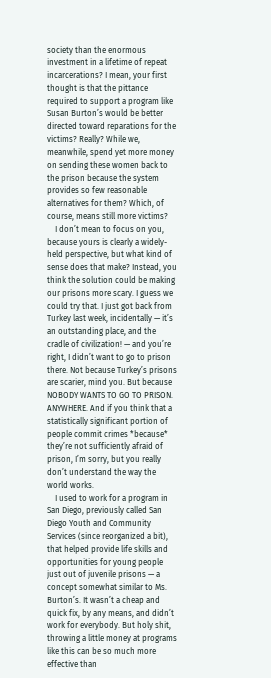society than the enormous investment in a lifetime of repeat incarcerations? I mean, your first thought is that the pittance required to support a program like Susan Burton’s would be better directed toward reparations for the victims? Really? While we, meanwhile, spend yet more money on sending these women back to the prison because the system provides so few reasonable alternatives for them? Which, of course, means still more victims?
    I don’t mean to focus on you, because yours is clearly a widely-held perspective, but what kind of sense does that make? Instead, you think the solution could be making our prisons more scary. I guess we could try that. I just got back from Turkey last week, incidentally — it’s an outstanding place, and the cradle of civilization! — and you’re right, I didn’t want to go to prison there. Not because Turkey’s prisons are scarier, mind you. But because NOBODY WANTS TO GO TO PRISON. ANYWHERE. And if you think that a statistically significant portion of people commit crimes *because* they’re not sufficiently afraid of prison, I’m sorry, but you really don’t understand the way the world works.
    I used to work for a program in San Diego, previously called San Diego Youth and Community Services (since reorganized a bit), that helped provide life skills and opportunities for young people just out of juvenile prisons — a concept somewhat similar to Ms. Burton’s. It wasn’t a cheap and quick fix, by any means, and didn’t work for everybody. But holy shit, throwing a little money at programs like this can be so much more effective than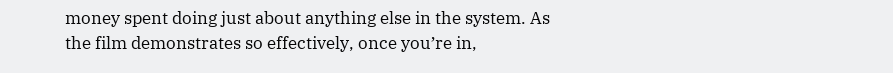money spent doing just about anything else in the system. As the film demonstrates so effectively, once you’re in,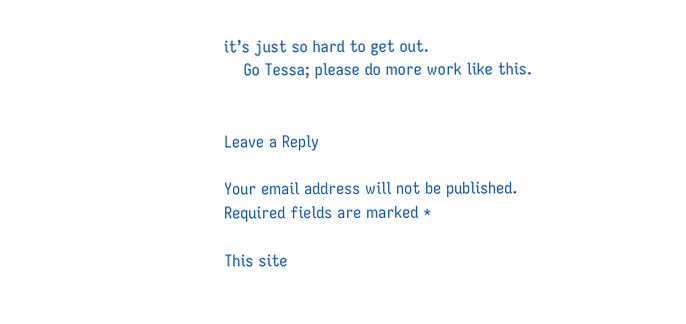it’s just so hard to get out.
    Go Tessa; please do more work like this.


Leave a Reply

Your email address will not be published. Required fields are marked *

This site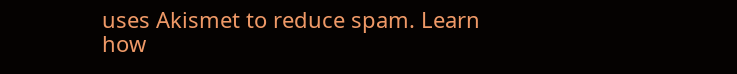uses Akismet to reduce spam. Learn how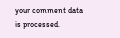your comment data is processed.